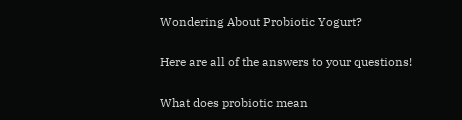Wondering About Probiotic Yogurt?

Here are all of the answers to your questions!

What does probiotic mean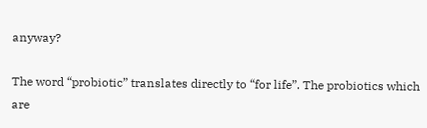anyway?

The word “probiotic” translates directly to “for life”. The probiotics which are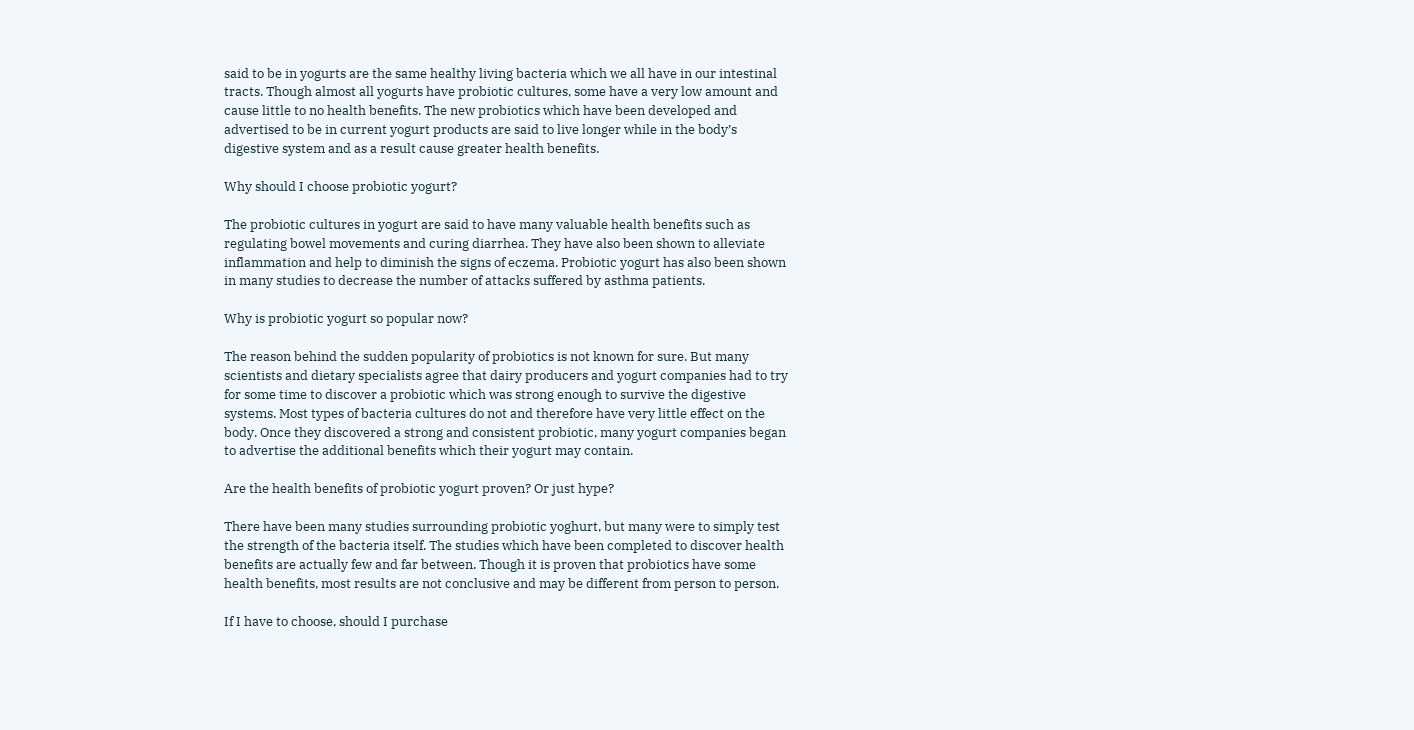said to be in yogurts are the same healthy living bacteria which we all have in our intestinal tracts. Though almost all yogurts have probiotic cultures, some have a very low amount and cause little to no health benefits. The new probiotics which have been developed and advertised to be in current yogurt products are said to live longer while in the body’s digestive system and as a result cause greater health benefits.

Why should I choose probiotic yogurt?

The probiotic cultures in yogurt are said to have many valuable health benefits such as regulating bowel movements and curing diarrhea. They have also been shown to alleviate inflammation and help to diminish the signs of eczema. Probiotic yogurt has also been shown in many studies to decrease the number of attacks suffered by asthma patients.

Why is probiotic yogurt so popular now?

The reason behind the sudden popularity of probiotics is not known for sure. But many scientists and dietary specialists agree that dairy producers and yogurt companies had to try for some time to discover a probiotic which was strong enough to survive the digestive systems. Most types of bacteria cultures do not and therefore have very little effect on the body. Once they discovered a strong and consistent probiotic, many yogurt companies began to advertise the additional benefits which their yogurt may contain.

Are the health benefits of probiotic yogurt proven? Or just hype?

There have been many studies surrounding probiotic yoghurt, but many were to simply test the strength of the bacteria itself. The studies which have been completed to discover health benefits are actually few and far between. Though it is proven that probiotics have some health benefits, most results are not conclusive and may be different from person to person.

If I have to choose, should I purchase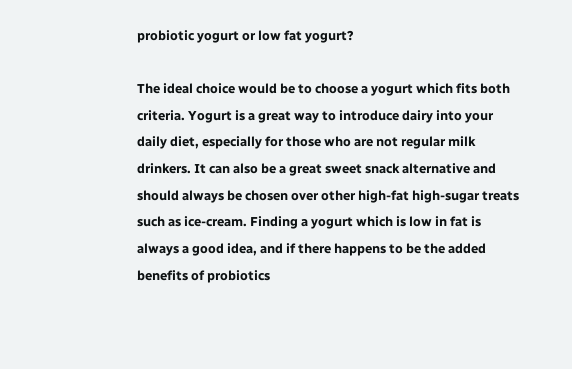probiotic yogurt or low fat yogurt?

The ideal choice would be to choose a yogurt which fits both criteria. Yogurt is a great way to introduce dairy into your daily diet, especially for those who are not regular milk drinkers. It can also be a great sweet snack alternative and should always be chosen over other high-fat high-sugar treats such as ice-cream. Finding a yogurt which is low in fat is always a good idea, and if there happens to be the added benefits of probiotics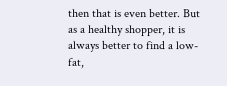then that is even better. But as a healthy shopper, it is always better to find a low-fat,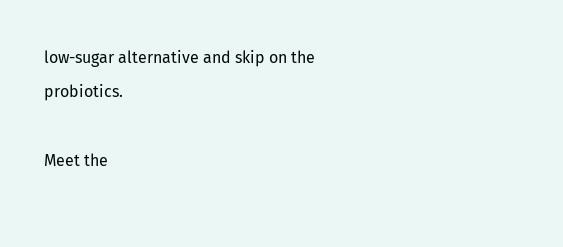low-sugar alternative and skip on the probiotics.

Meet the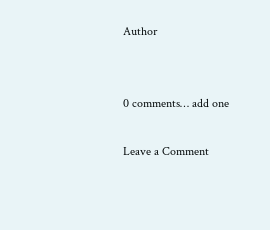Author


0 comments… add one

Leave a Comment